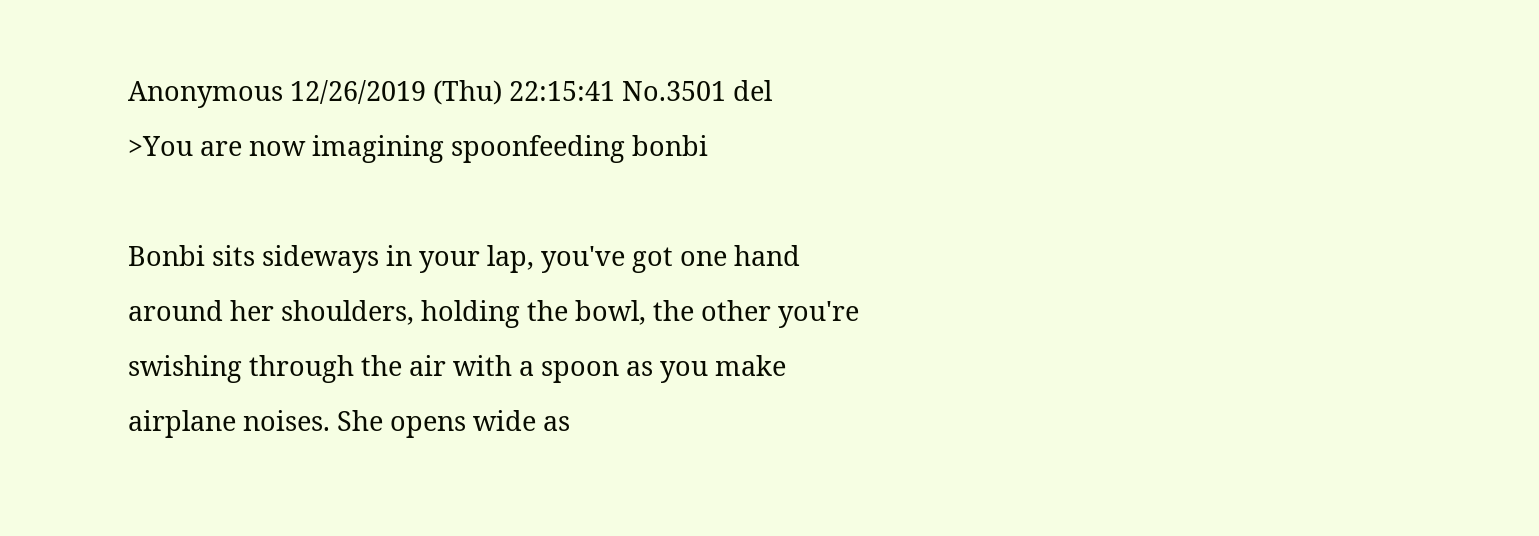Anonymous 12/26/2019 (Thu) 22:15:41 No.3501 del
>You are now imagining spoonfeeding bonbi

Bonbi sits sideways in your lap, you've got one hand around her shoulders, holding the bowl, the other you're swishing through the air with a spoon as you make airplane noises. She opens wide as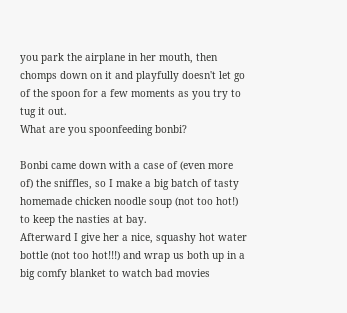you park the airplane in her mouth, then chomps down on it and playfully doesn't let go of the spoon for a few moments as you try to tug it out.
What are you spoonfeeding bonbi?

Bonbi came down with a case of (even more of) the sniffles, so I make a big batch of tasty homemade chicken noodle soup (not too hot!) to keep the nasties at bay.
Afterward I give her a nice, squashy hot water bottle (not too hot!!!) and wrap us both up in a big comfy blanket to watch bad movies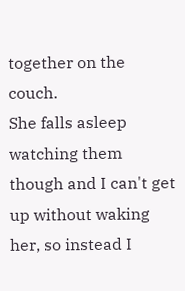together on the couch.
She falls asleep watching them though and I can't get up without waking her, so instead I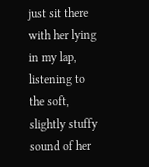just sit there with her lying in my lap, listening to the soft, slightly stuffy sound of her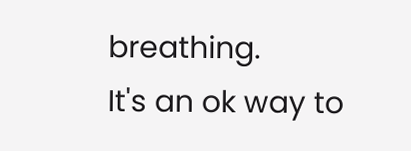breathing.
It's an ok way to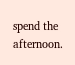spend the afternoon.